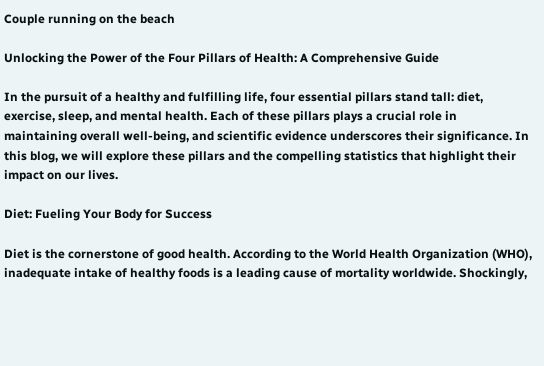Couple running on the beach

Unlocking the Power of the Four Pillars of Health: A Comprehensive Guide

In the pursuit of a healthy and fulfilling life, four essential pillars stand tall: diet, exercise, sleep, and mental health. Each of these pillars plays a crucial role in maintaining overall well-being, and scientific evidence underscores their significance. In this blog, we will explore these pillars and the compelling statistics that highlight their impact on our lives.

Diet: Fueling Your Body for Success

Diet is the cornerstone of good health. According to the World Health Organization (WHO), inadequate intake of healthy foods is a leading cause of mortality worldwide. Shockingly,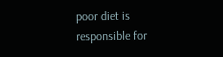poor diet is responsible for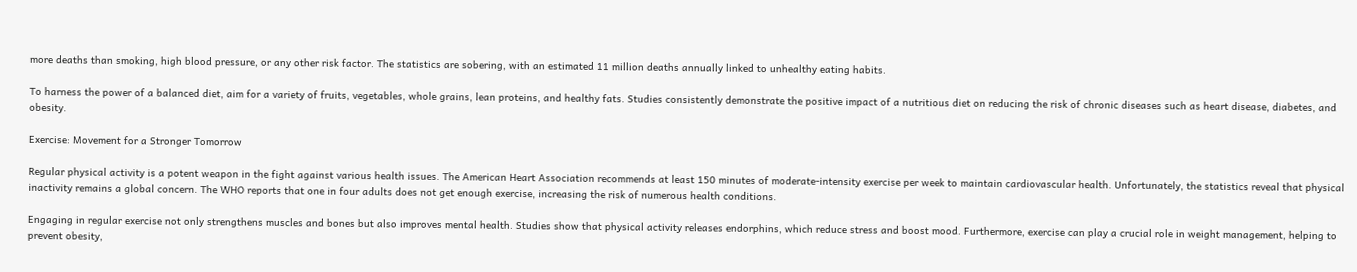more deaths than smoking, high blood pressure, or any other risk factor. The statistics are sobering, with an estimated 11 million deaths annually linked to unhealthy eating habits.

To harness the power of a balanced diet, aim for a variety of fruits, vegetables, whole grains, lean proteins, and healthy fats. Studies consistently demonstrate the positive impact of a nutritious diet on reducing the risk of chronic diseases such as heart disease, diabetes, and obesity.

Exercise: Movement for a Stronger Tomorrow

Regular physical activity is a potent weapon in the fight against various health issues. The American Heart Association recommends at least 150 minutes of moderate-intensity exercise per week to maintain cardiovascular health. Unfortunately, the statistics reveal that physical inactivity remains a global concern. The WHO reports that one in four adults does not get enough exercise, increasing the risk of numerous health conditions.

Engaging in regular exercise not only strengthens muscles and bones but also improves mental health. Studies show that physical activity releases endorphins, which reduce stress and boost mood. Furthermore, exercise can play a crucial role in weight management, helping to prevent obesity,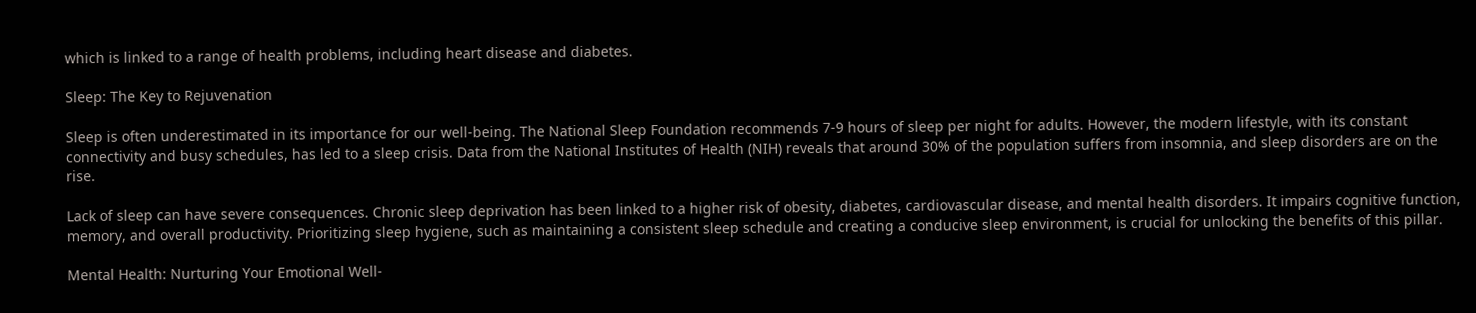which is linked to a range of health problems, including heart disease and diabetes.

Sleep: The Key to Rejuvenation

Sleep is often underestimated in its importance for our well-being. The National Sleep Foundation recommends 7-9 hours of sleep per night for adults. However, the modern lifestyle, with its constant connectivity and busy schedules, has led to a sleep crisis. Data from the National Institutes of Health (NIH) reveals that around 30% of the population suffers from insomnia, and sleep disorders are on the rise.

Lack of sleep can have severe consequences. Chronic sleep deprivation has been linked to a higher risk of obesity, diabetes, cardiovascular disease, and mental health disorders. It impairs cognitive function, memory, and overall productivity. Prioritizing sleep hygiene, such as maintaining a consistent sleep schedule and creating a conducive sleep environment, is crucial for unlocking the benefits of this pillar.

Mental Health: Nurturing Your Emotional Well-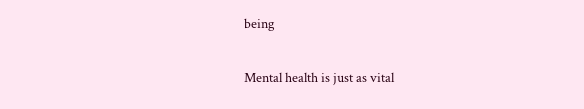being

Mental health is just as vital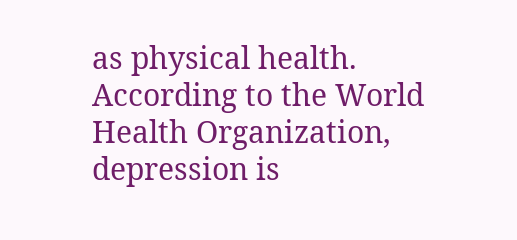as physical health. According to the World Health Organization, depression is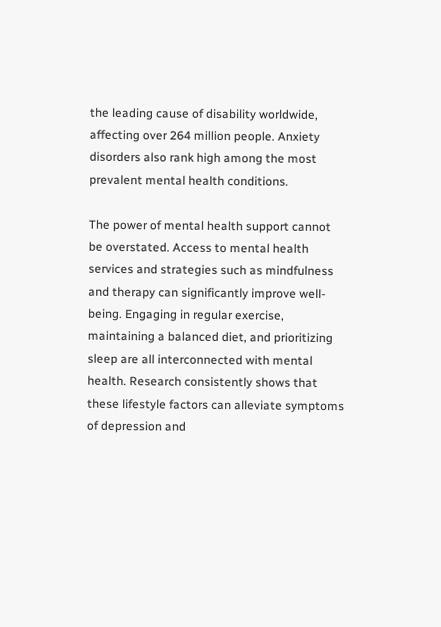the leading cause of disability worldwide, affecting over 264 million people. Anxiety disorders also rank high among the most prevalent mental health conditions.

The power of mental health support cannot be overstated. Access to mental health services and strategies such as mindfulness and therapy can significantly improve well-being. Engaging in regular exercise, maintaining a balanced diet, and prioritizing sleep are all interconnected with mental health. Research consistently shows that these lifestyle factors can alleviate symptoms of depression and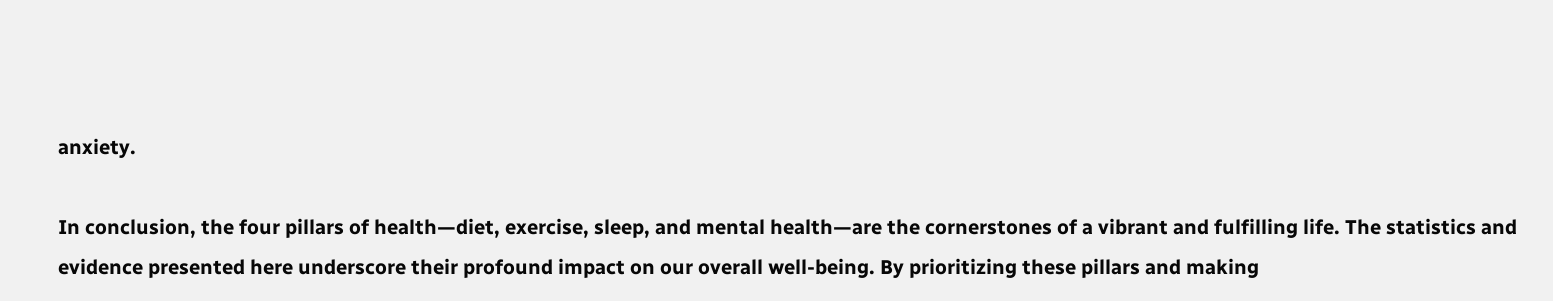anxiety.

In conclusion, the four pillars of health—diet, exercise, sleep, and mental health—are the cornerstones of a vibrant and fulfilling life. The statistics and evidence presented here underscore their profound impact on our overall well-being. By prioritizing these pillars and making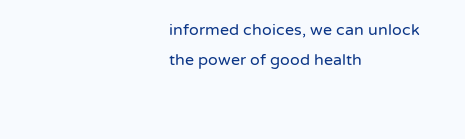informed choices, we can unlock the power of good health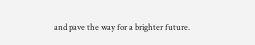and pave the way for a brighter future.